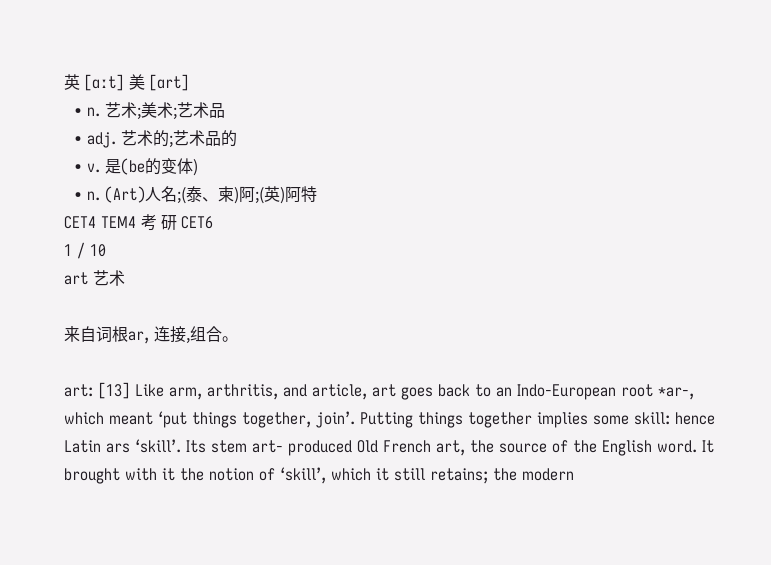英 [ɑːt] 美 [ɑrt]
  • n. 艺术;美术;艺术品
  • adj. 艺术的;艺术品的
  • v. 是(be的变体)
  • n. (Art)人名;(泰、柬)阿;(英)阿特
CET4 TEM4 考 研 CET6
1 / 10
art 艺术

来自词根ar, 连接,组合。

art: [13] Like arm, arthritis, and article, art goes back to an Indo-European root *ar-, which meant ‘put things together, join’. Putting things together implies some skill: hence Latin ars ‘skill’. Its stem art- produced Old French art, the source of the English word. It brought with it the notion of ‘skill’, which it still retains; the modern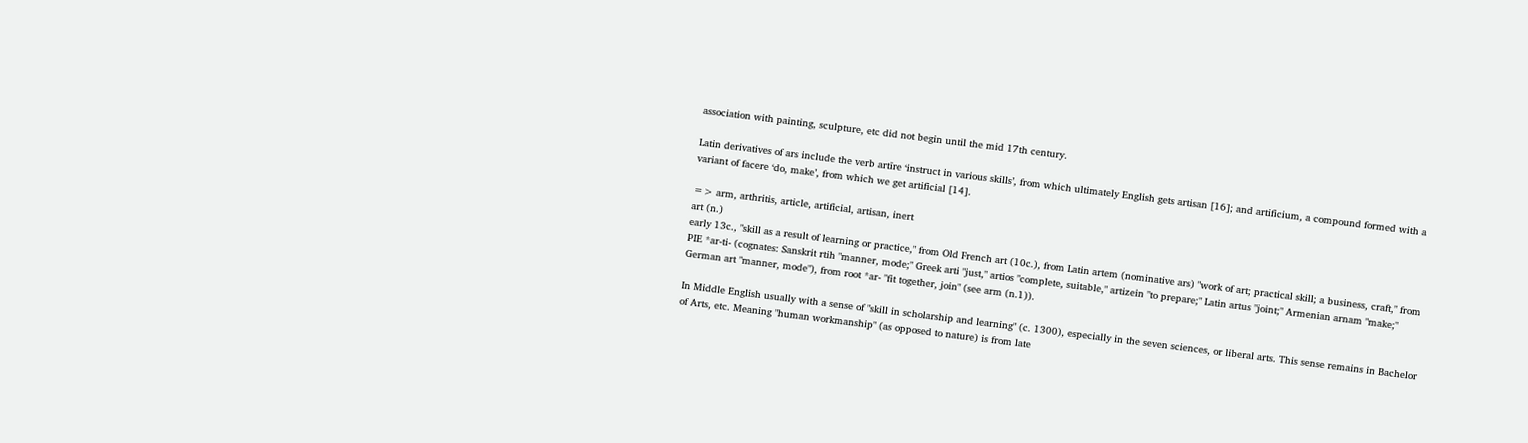association with painting, sculpture, etc did not begin until the mid 17th century.

Latin derivatives of ars include the verb artīre ‘instruct in various skills’, from which ultimately English gets artisan [16]; and artificium, a compound formed with a variant of facere ‘do, make’, from which we get artificial [14].

=> arm, arthritis, article, artificial, artisan, inert
art (n.)
early 13c., "skill as a result of learning or practice," from Old French art (10c.), from Latin artem (nominative ars) "work of art; practical skill; a business, craft," from PIE *ar-ti- (cognates: Sanskrit rtih "manner, mode;" Greek arti "just," artios "complete, suitable," artizein "to prepare;" Latin artus "joint;" Armenian arnam "make;" German art "manner, mode"), from root *ar- "fit together, join" (see arm (n.1)).

In Middle English usually with a sense of "skill in scholarship and learning" (c. 1300), especially in the seven sciences, or liberal arts. This sense remains in Bachelor of Arts, etc. Meaning "human workmanship" (as opposed to nature) is from late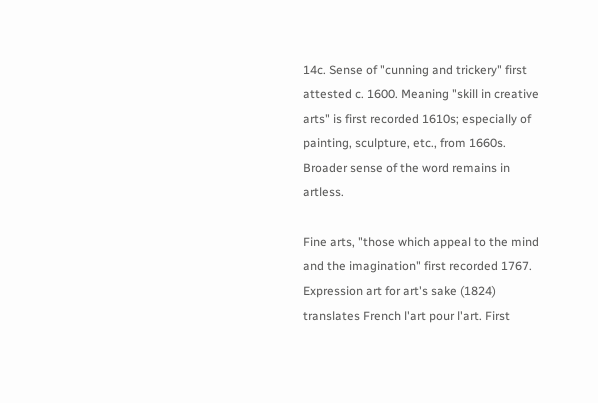14c. Sense of "cunning and trickery" first attested c. 1600. Meaning "skill in creative arts" is first recorded 1610s; especially of painting, sculpture, etc., from 1660s. Broader sense of the word remains in artless.

Fine arts, "those which appeal to the mind and the imagination" first recorded 1767. Expression art for art's sake (1824) translates French l'art pour l'art. First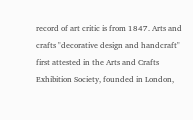record of art critic is from 1847. Arts and crafts "decorative design and handcraft" first attested in the Arts and Crafts Exhibition Society, founded in London,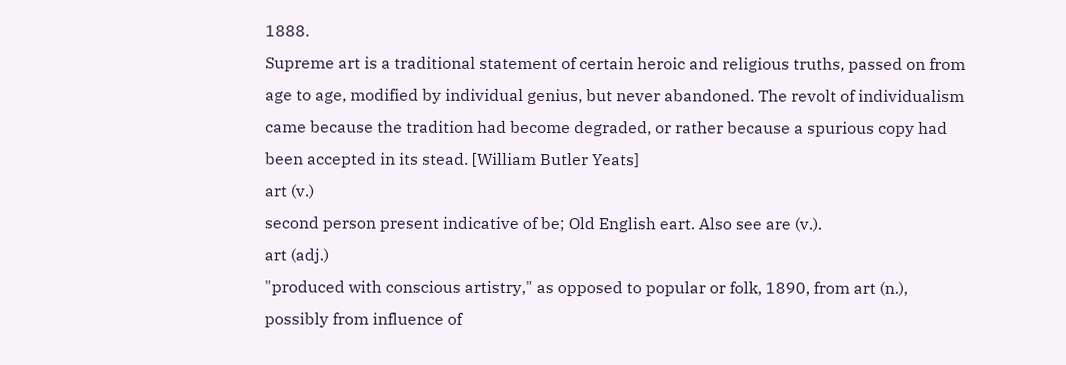1888.
Supreme art is a traditional statement of certain heroic and religious truths, passed on from age to age, modified by individual genius, but never abandoned. The revolt of individualism came because the tradition had become degraded, or rather because a spurious copy had been accepted in its stead. [William Butler Yeats]
art (v.)
second person present indicative of be; Old English eart. Also see are (v.).
art (adj.)
"produced with conscious artistry," as opposed to popular or folk, 1890, from art (n.), possibly from influence of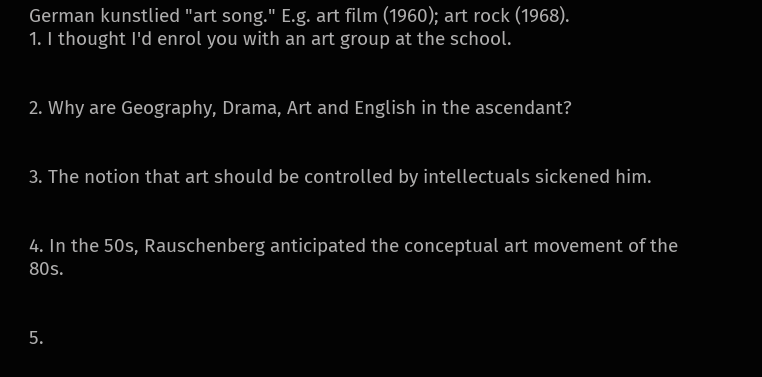German kunstlied "art song." E.g. art film (1960); art rock (1968).
1. I thought I'd enrol you with an art group at the school.


2. Why are Geography, Drama, Art and English in the ascendant?


3. The notion that art should be controlled by intellectuals sickened him.


4. In the 50s, Rauschenberg anticipated the conceptual art movement of the 80s.


5.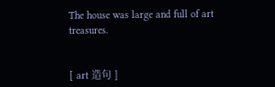The house was large and full of art treasures.


[ art 造句 ]